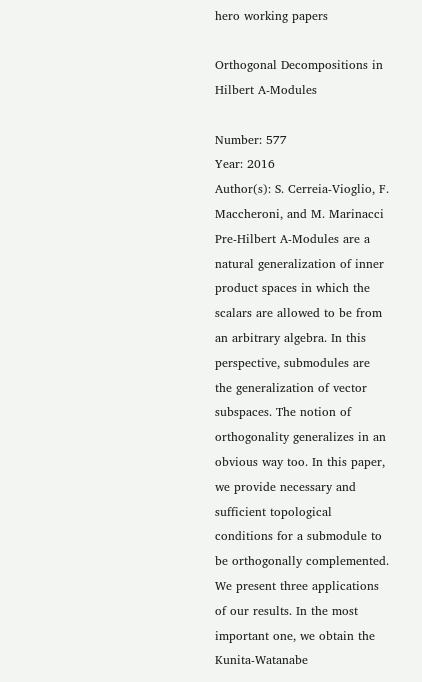hero working papers

Orthogonal Decompositions in Hilbert A-Modules

Number: 577
Year: 2016
Author(s): S. Cerreia-Vioglio, F. Maccheroni, and M. Marinacci
Pre-Hilbert A-Modules are a natural generalization of inner product spaces in which the scalars are allowed to be from an arbitrary algebra. In this perspective, submodules are the generalization of vector subspaces. The notion of orthogonality generalizes in an obvious way too. In this paper, we provide necessary and sufficient topological conditions for a submodule to be orthogonally complemented. We present three applications of our results. In the most important one, we obtain the Kunita-Watanabe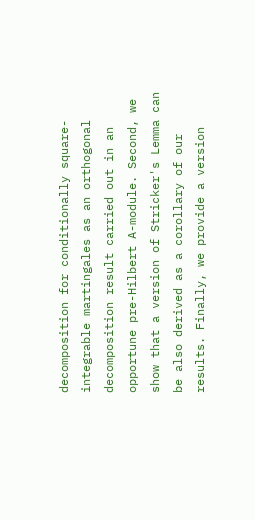decomposition for conditionally square-integrable martingales as an orthogonal decomposition result carried out in an opportune pre-Hilbert A-module. Second, we show that a version of Stricker's Lemma can be also derived as a corollary of our results. Finally, we provide a version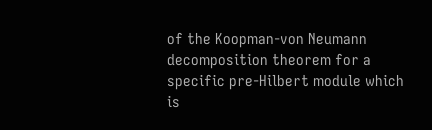of the Koopman-von Neumann decomposition theorem for a specific pre-Hilbert module which is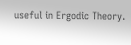useful in Ergodic Theory.